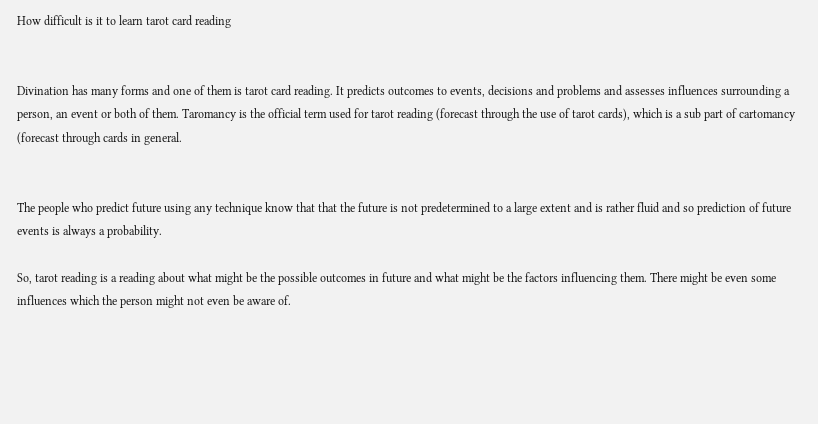How difficult is it to learn tarot card reading


Divination has many forms and one of them is tarot card reading. It predicts outcomes to events, decisions and problems and assesses influences surrounding a person, an event or both of them. Taromancy is the official term used for tarot reading (forecast through the use of tarot cards), which is a sub part of cartomancy (forecast through cards in general.


The people who predict future using any technique know that that the future is not predetermined to a large extent and is rather fluid and so prediction of future events is always a probability.

So, tarot reading is a reading about what might be the possible outcomes in future and what might be the factors influencing them. There might be even some influences which the person might not even be aware of.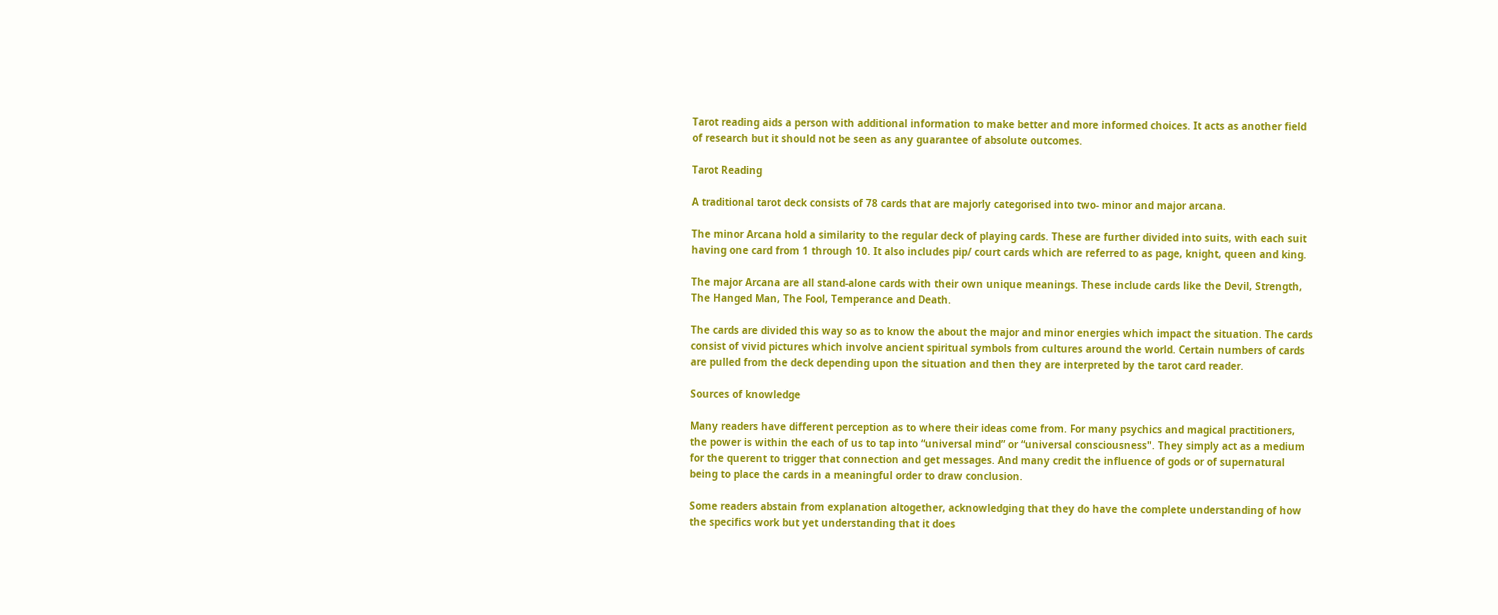Tarot reading aids a person with additional information to make better and more informed choices. It acts as another field of research but it should not be seen as any guarantee of absolute outcomes.

Tarot Reading

A traditional tarot deck consists of 78 cards that are majorly categorised into two- minor and major arcana.

The minor Arcana hold a similarity to the regular deck of playing cards. These are further divided into suits, with each suit having one card from 1 through 10. It also includes pip/ court cards which are referred to as page, knight, queen and king.

The major Arcana are all stand-alone cards with their own unique meanings. These include cards like the Devil, Strength, The Hanged Man, The Fool, Temperance and Death.

The cards are divided this way so as to know the about the major and minor energies which impact the situation. The cards consist of vivid pictures which involve ancient spiritual symbols from cultures around the world. Certain numbers of cards are pulled from the deck depending upon the situation and then they are interpreted by the tarot card reader.

Sources of knowledge

Many readers have different perception as to where their ideas come from. For many psychics and magical practitioners, the power is within the each of us to tap into “universal mind” or “universal consciousness". They simply act as a medium for the querent to trigger that connection and get messages. And many credit the influence of gods or of supernatural being to place the cards in a meaningful order to draw conclusion.

Some readers abstain from explanation altogether, acknowledging that they do have the complete understanding of how the specifics work but yet understanding that it does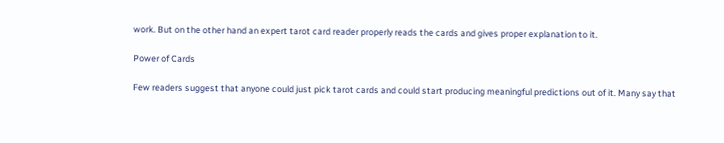work. But on the other hand an expert tarot card reader properly reads the cards and gives proper explanation to it.

Power of Cards

Few readers suggest that anyone could just pick tarot cards and could start producing meaningful predictions out of it. Many say that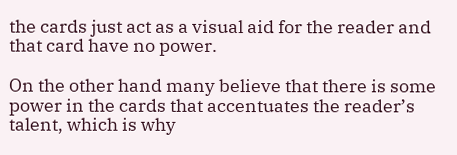the cards just act as a visual aid for the reader and that card have no power.

On the other hand many believe that there is some power in the cards that accentuates the reader’s talent, which is why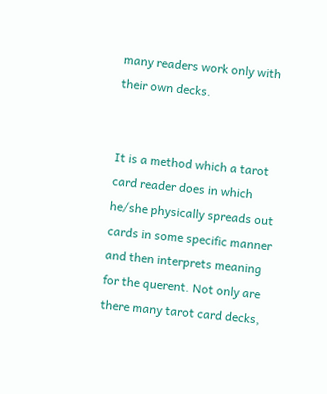many readers work only with their own decks.


It is a method which a tarot card reader does in which he/she physically spreads out cards in some specific manner and then interprets meaning for the querent. Not only are there many tarot card decks,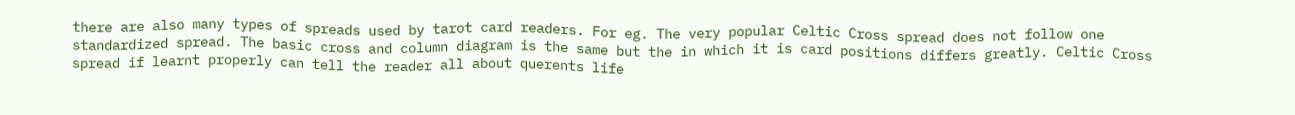there are also many types of spreads used by tarot card readers. For eg. The very popular Celtic Cross spread does not follow one standardized spread. The basic cross and column diagram is the same but the in which it is card positions differs greatly. Celtic Cross spread if learnt properly can tell the reader all about querents life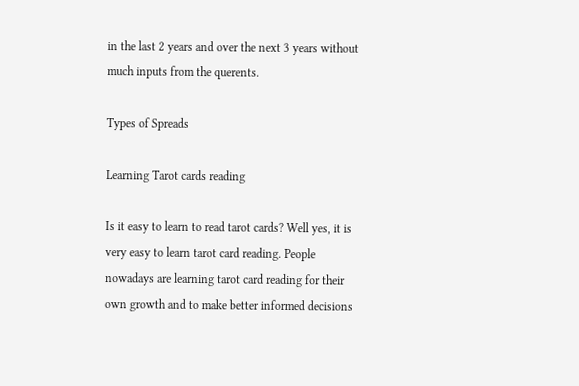in the last 2 years and over the next 3 years without much inputs from the querents.

Types of Spreads

Learning Tarot cards reading

Is it easy to learn to read tarot cards? Well yes, it is very easy to learn tarot card reading. People nowadays are learning tarot card reading for their own growth and to make better informed decisions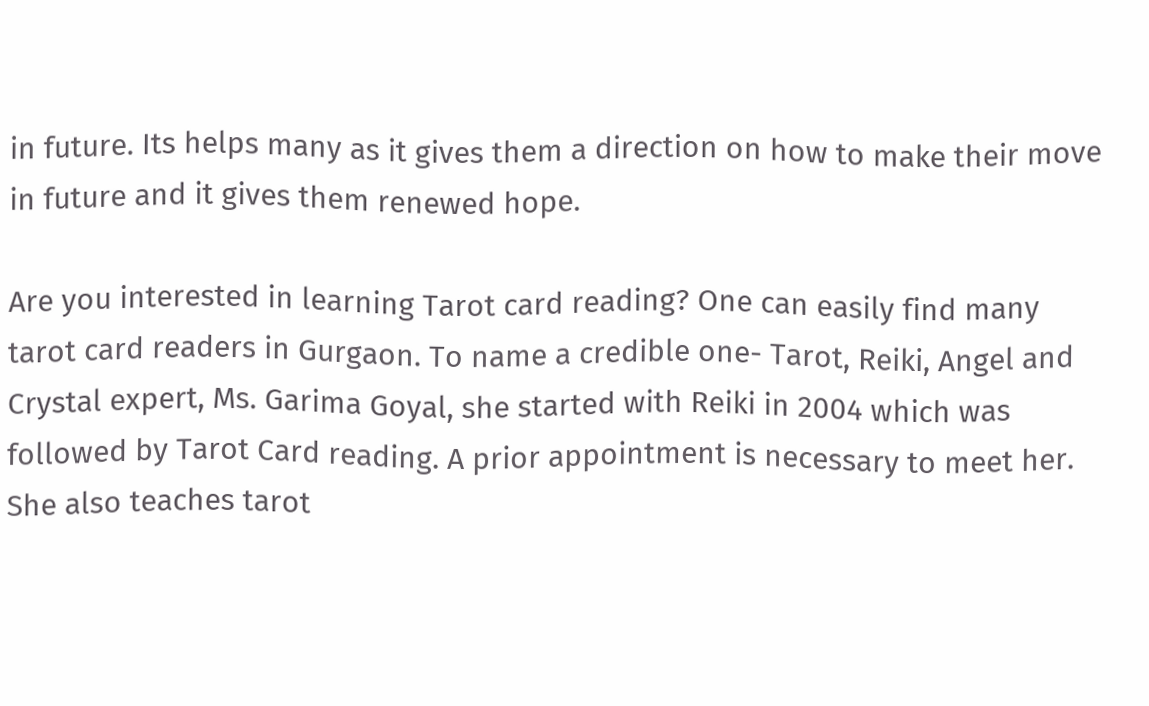in future. Its helps many as it gives them a direction on how to make their move in future and it gives them renewed hope.

Are you interested in learning Tarot card reading? One can easily find many tarot card readers in Gurgaon. To name a credible one- Tarot, Reiki, Angel and Crystal expert, Ms. Garima Goyal, she started with Reiki in 2004 which was followed by Tarot Card reading. A prior appointment is necessary to meet her. She also teaches tarot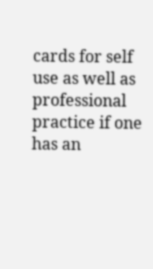cards for self use as well as professional practice if one has an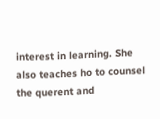interest in learning. She also teaches ho to counsel the querent and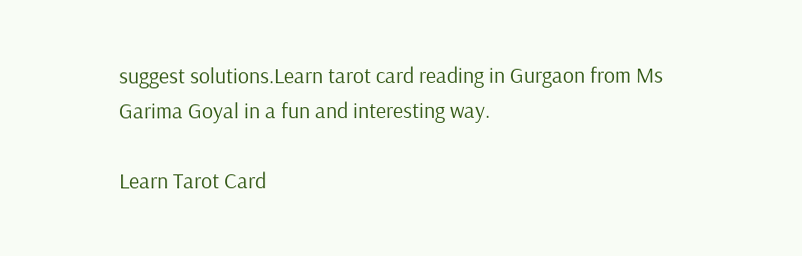suggest solutions.Learn tarot card reading in Gurgaon from Ms Garima Goyal in a fun and interesting way.

Learn Tarot Card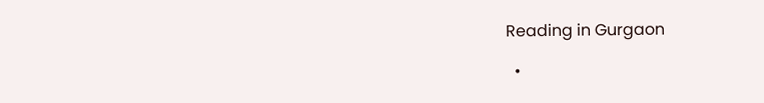Reading in Gurgaon

  •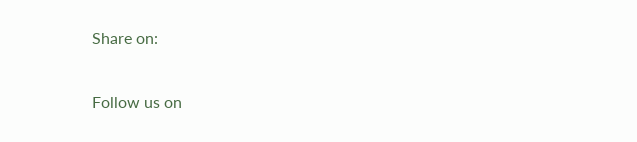Share on:

Follow us on